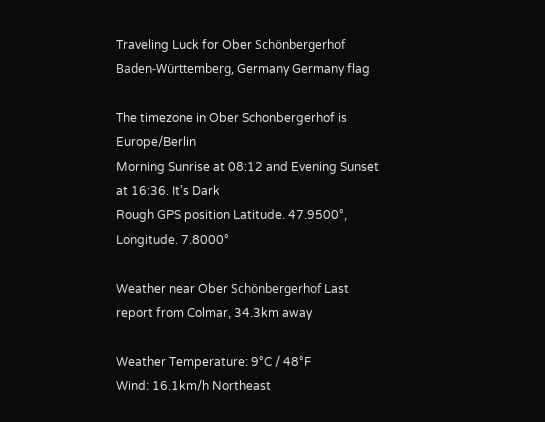Traveling Luck for Ober Schönbergerhof Baden-Württemberg, Germany Germany flag

The timezone in Ober Schonbergerhof is Europe/Berlin
Morning Sunrise at 08:12 and Evening Sunset at 16:36. It's Dark
Rough GPS position Latitude. 47.9500°, Longitude. 7.8000°

Weather near Ober Schönbergerhof Last report from Colmar, 34.3km away

Weather Temperature: 9°C / 48°F
Wind: 16.1km/h Northeast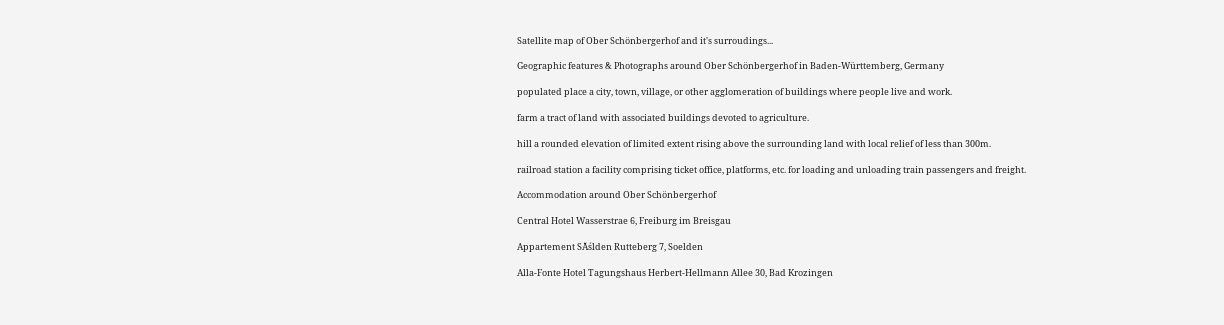Satellite map of Ober Schönbergerhof and it's surroudings...

Geographic features & Photographs around Ober Schönbergerhof in Baden-Württemberg, Germany

populated place a city, town, village, or other agglomeration of buildings where people live and work.

farm a tract of land with associated buildings devoted to agriculture.

hill a rounded elevation of limited extent rising above the surrounding land with local relief of less than 300m.

railroad station a facility comprising ticket office, platforms, etc. for loading and unloading train passengers and freight.

Accommodation around Ober Schönbergerhof

Central Hotel Wasserstrae 6, Freiburg im Breisgau

Appartement SĂślden Rutteberg 7, Soelden

Alla-Fonte Hotel Tagungshaus Herbert-Hellmann Allee 30, Bad Krozingen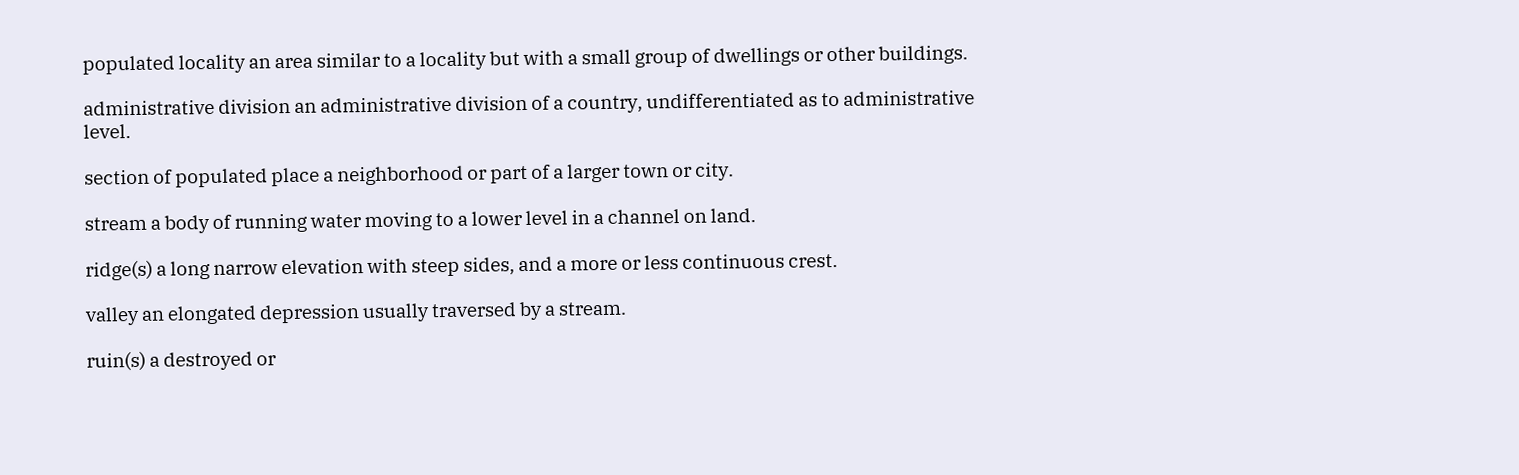populated locality an area similar to a locality but with a small group of dwellings or other buildings.

administrative division an administrative division of a country, undifferentiated as to administrative level.

section of populated place a neighborhood or part of a larger town or city.

stream a body of running water moving to a lower level in a channel on land.

ridge(s) a long narrow elevation with steep sides, and a more or less continuous crest.

valley an elongated depression usually traversed by a stream.

ruin(s) a destroyed or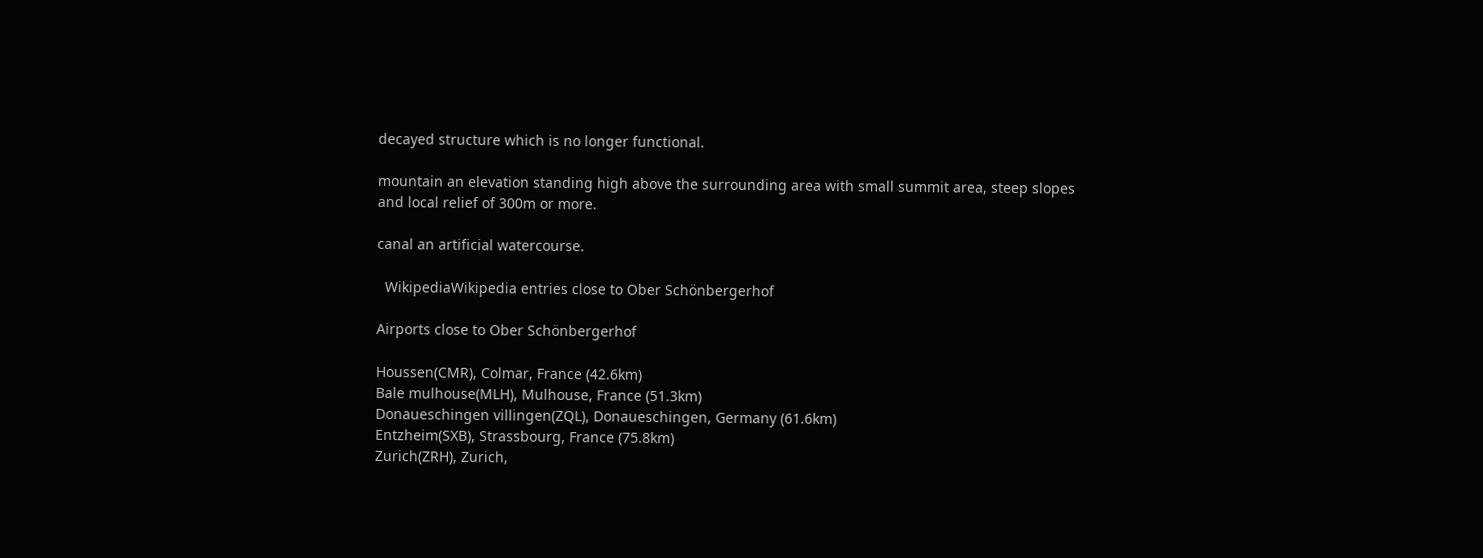decayed structure which is no longer functional.

mountain an elevation standing high above the surrounding area with small summit area, steep slopes and local relief of 300m or more.

canal an artificial watercourse.

  WikipediaWikipedia entries close to Ober Schönbergerhof

Airports close to Ober Schönbergerhof

Houssen(CMR), Colmar, France (42.6km)
Bale mulhouse(MLH), Mulhouse, France (51.3km)
Donaueschingen villingen(ZQL), Donaueschingen, Germany (61.6km)
Entzheim(SXB), Strassbourg, France (75.8km)
Zurich(ZRH), Zurich,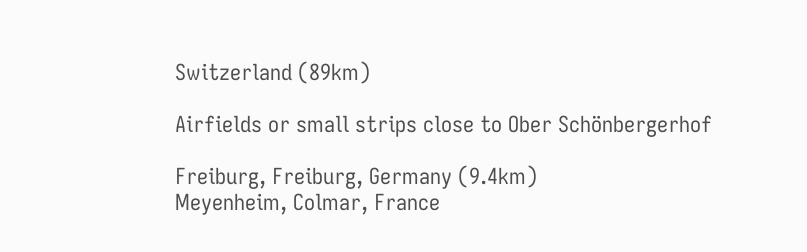Switzerland (89km)

Airfields or small strips close to Ober Schönbergerhof

Freiburg, Freiburg, Germany (9.4km)
Meyenheim, Colmar, France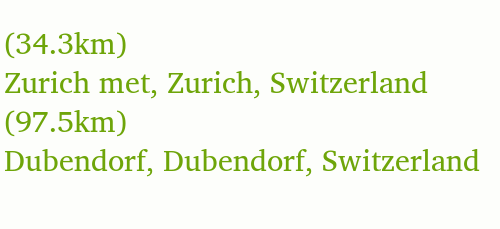(34.3km)
Zurich met, Zurich, Switzerland (97.5km)
Dubendorf, Dubendorf, Switzerland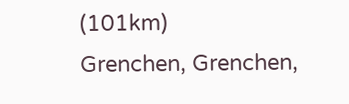(101km)
Grenchen, Grenchen,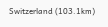Switzerland (103.1km)